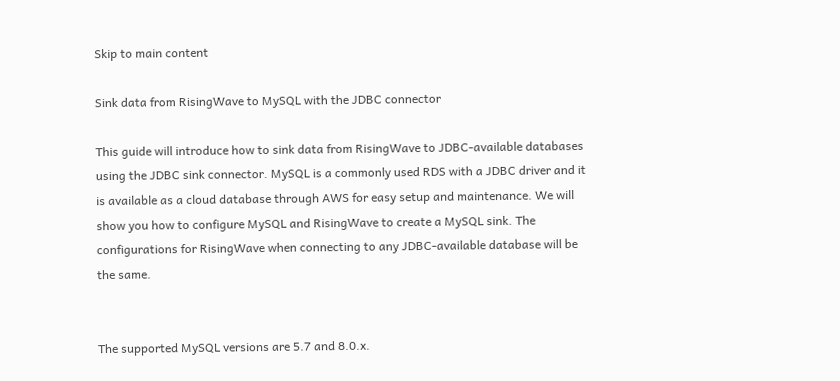Skip to main content

Sink data from RisingWave to MySQL with the JDBC connector

This guide will introduce how to sink data from RisingWave to JDBC-available databases using the JDBC sink connector. MySQL is a commonly used RDS with a JDBC driver and it is available as a cloud database through AWS for easy setup and maintenance. We will show you how to configure MySQL and RisingWave to create a MySQL sink. The configurations for RisingWave when connecting to any JDBC-available database will be the same.


The supported MySQL versions are 5.7 and 8.0.x.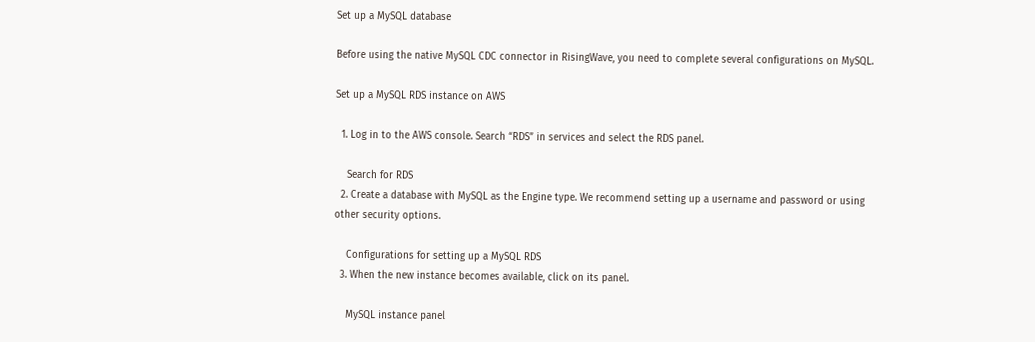Set up a MySQL database

Before using the native MySQL CDC connector in RisingWave, you need to complete several configurations on MySQL.

Set up a MySQL RDS instance on AWS

  1. Log in to the AWS console. Search “RDS” in services and select the RDS panel.

    Search for RDS
  2. Create a database with MySQL as the Engine type. We recommend setting up a username and password or using other security options.

    Configurations for setting up a MySQL RDS
  3. When the new instance becomes available, click on its panel.

    MySQL instance panel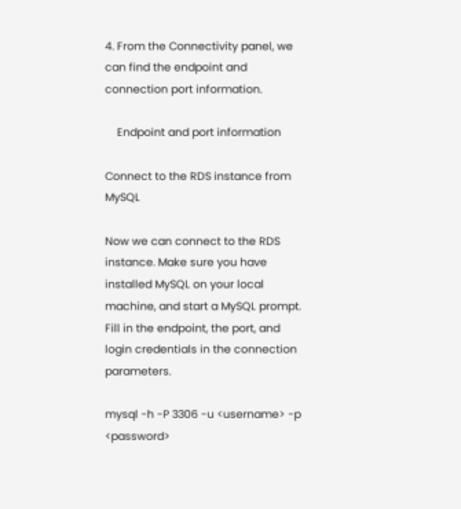4. From the Connectivity panel, we can find the endpoint and connection port information.

    Endpoint and port information

Connect to the RDS instance from MySQL

Now we can connect to the RDS instance. Make sure you have installed MySQL on your local machine, and start a MySQL prompt. Fill in the endpoint, the port, and login credentials in the connection parameters.

mysql -h -P 3306 -u <username> -p <password>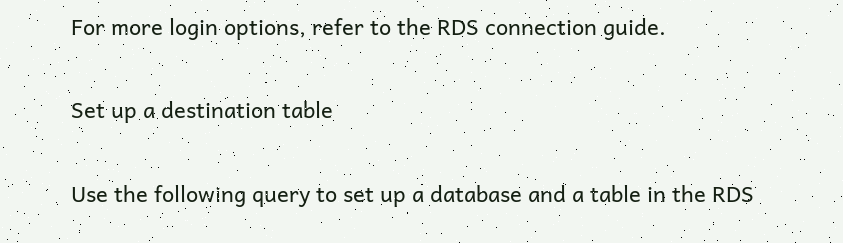For more login options, refer to the RDS connection guide.

Set up a destination table

Use the following query to set up a database and a table in the RDS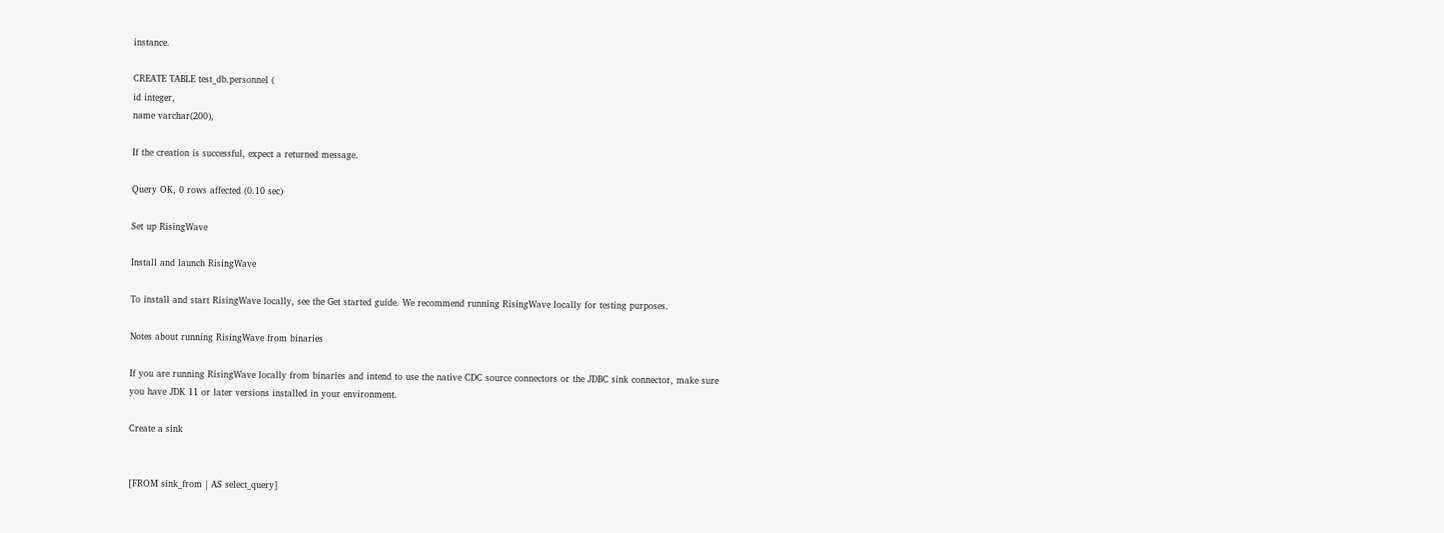instance.

CREATE TABLE test_db.personnel (
id integer,
name varchar(200),

If the creation is successful, expect a returned message.

Query OK, 0 rows affected (0.10 sec)

Set up RisingWave

Install and launch RisingWave

To install and start RisingWave locally, see the Get started guide. We recommend running RisingWave locally for testing purposes.

Notes about running RisingWave from binaries

If you are running RisingWave locally from binaries and intend to use the native CDC source connectors or the JDBC sink connector, make sure you have JDK 11 or later versions installed in your environment.

Create a sink


[FROM sink_from | AS select_query]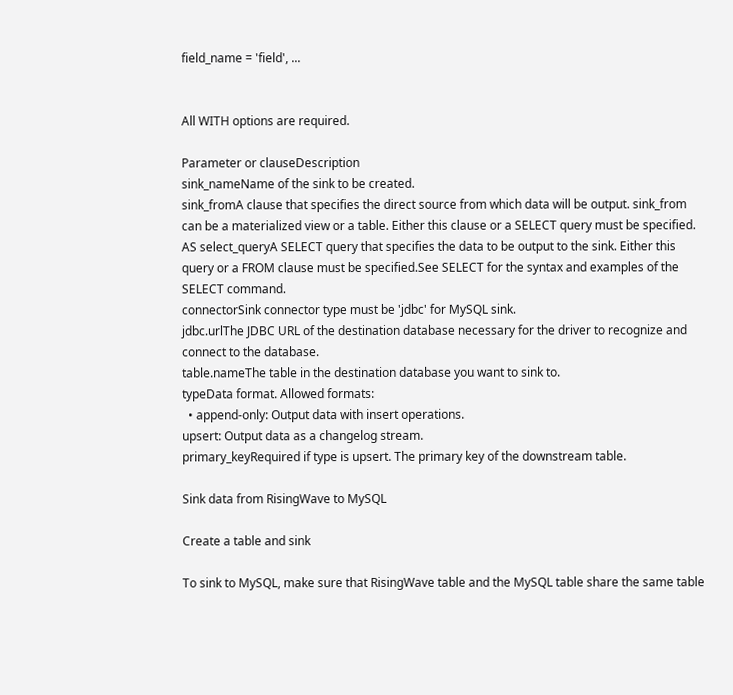field_name = 'field', ...


All WITH options are required.

Parameter or clauseDescription
sink_nameName of the sink to be created.
sink_fromA clause that specifies the direct source from which data will be output. sink_from can be a materialized view or a table. Either this clause or a SELECT query must be specified.
AS select_queryA SELECT query that specifies the data to be output to the sink. Either this query or a FROM clause must be specified.See SELECT for the syntax and examples of the SELECT command.
connectorSink connector type must be 'jdbc' for MySQL sink.
jdbc.urlThe JDBC URL of the destination database necessary for the driver to recognize and connect to the database.
table.nameThe table in the destination database you want to sink to.
typeData format. Allowed formats:
  • append-only: Output data with insert operations.
upsert: Output data as a changelog stream.
primary_keyRequired if type is upsert. The primary key of the downstream table.

Sink data from RisingWave to MySQL

Create a table and sink

To sink to MySQL, make sure that RisingWave table and the MySQL table share the same table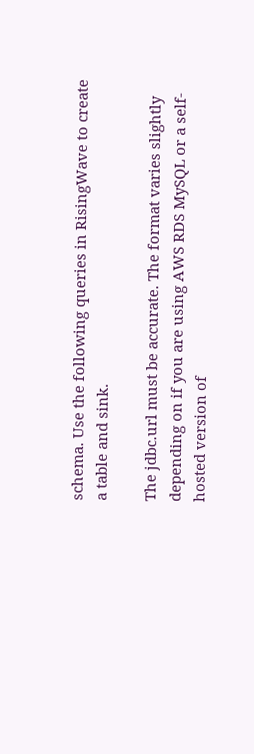schema. Use the following queries in RisingWave to create a table and sink.

The jdbc.url must be accurate. The format varies slightly depending on if you are using AWS RDS MySQL or a self-hosted version of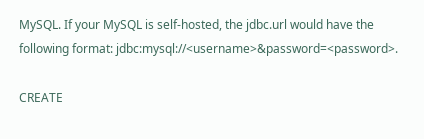MySQL. If your MySQL is self-hosted, the jdbc.url would have the following format: jdbc:mysql://<username>&password=<password>.

CREATE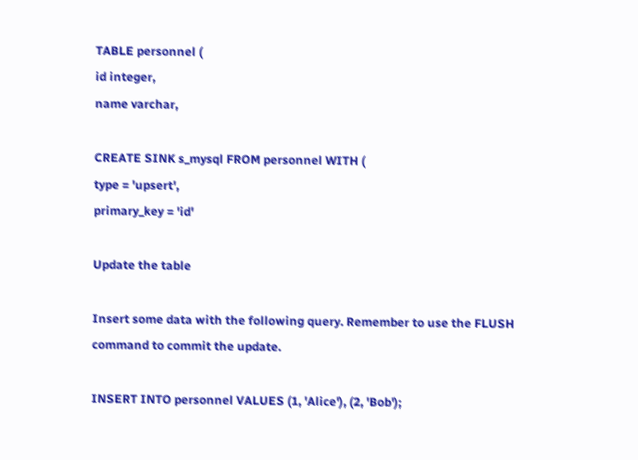TABLE personnel (
id integer,
name varchar,

CREATE SINK s_mysql FROM personnel WITH (
type = 'upsert',
primary_key = 'id'

Update the table

Insert some data with the following query. Remember to use the FLUSH command to commit the update.

INSERT INTO personnel VALUES (1, 'Alice'), (2, 'Bob');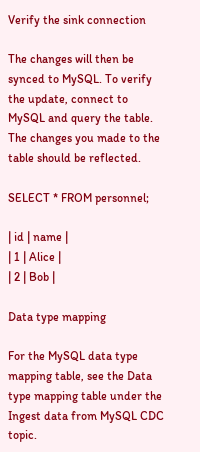Verify the sink connection

The changes will then be synced to MySQL. To verify the update, connect to MySQL and query the table. The changes you made to the table should be reflected.

SELECT * FROM personnel;

| id | name |
| 1 | Alice |
| 2 | Bob |

Data type mapping

For the MySQL data type mapping table, see the Data type mapping table under the Ingest data from MySQL CDC topic.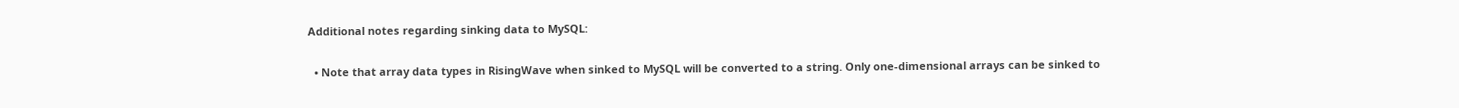Additional notes regarding sinking data to MySQL:

  • Note that array data types in RisingWave when sinked to MySQL will be converted to a string. Only one-dimensional arrays can be sinked to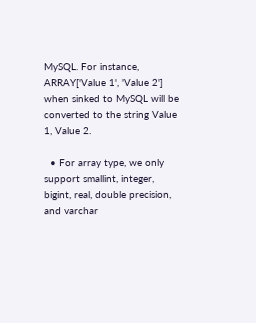MySQL. For instance, ARRAY['Value 1', 'Value 2'] when sinked to MySQL will be converted to the string Value 1, Value 2.

  • For array type, we only support smallint, integer, bigint, real, double precision, and varchar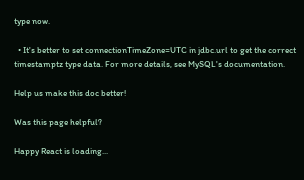type now.

  • It's better to set connectionTimeZone=UTC in jdbc.url to get the correct timestamptz type data. For more details, see MySQL's documentation.

Help us make this doc better!

Was this page helpful?

Happy React is loading...